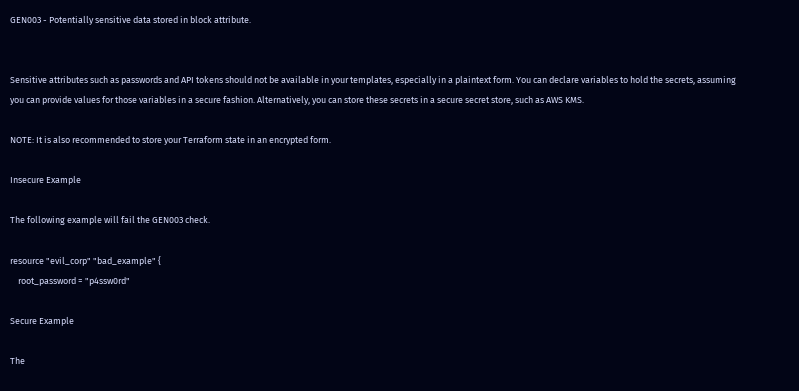GEN003 - Potentially sensitive data stored in block attribute.


Sensitive attributes such as passwords and API tokens should not be available in your templates, especially in a plaintext form. You can declare variables to hold the secrets, assuming you can provide values for those variables in a secure fashion. Alternatively, you can store these secrets in a secure secret store, such as AWS KMS.

NOTE: It is also recommended to store your Terraform state in an encrypted form.

Insecure Example

The following example will fail the GEN003 check.

resource "evil_corp" "bad_example" {
    root_password = "p4ssw0rd"

Secure Example

The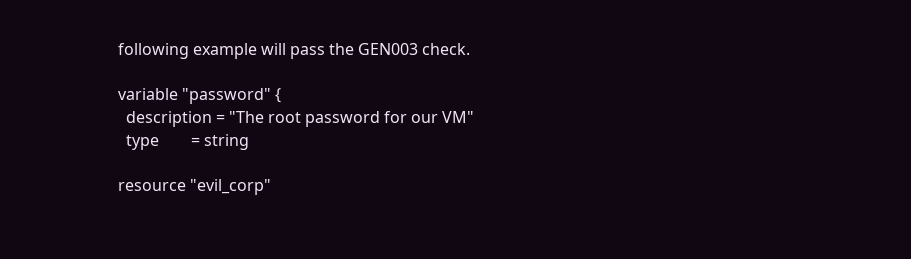following example will pass the GEN003 check.

variable "password" {
  description = "The root password for our VM"
  type        = string

resource "evil_corp"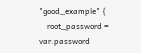"good_example" {
    root_password = var.password